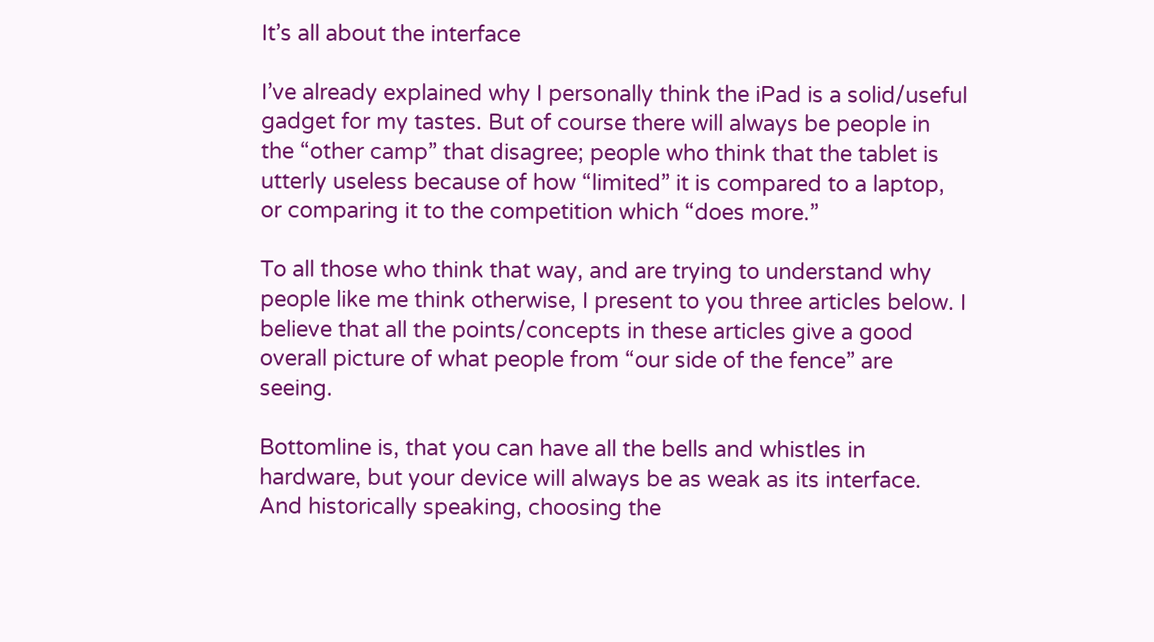It’s all about the interface

I’ve already explained why I personally think the iPad is a solid/useful gadget for my tastes. But of course there will always be people in the “other camp” that disagree; people who think that the tablet is utterly useless because of how “limited” it is compared to a laptop, or comparing it to the competition which “does more.”

To all those who think that way, and are trying to understand why people like me think otherwise, I present to you three articles below. I believe that all the points/concepts in these articles give a good overall picture of what people from “our side of the fence” are seeing.

Bottomline is, that you can have all the bells and whistles in hardware, but your device will always be as weak as its interface. And historically speaking, choosing the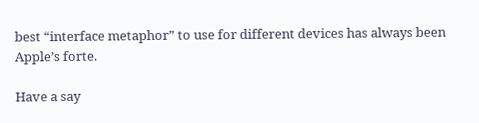best “interface metaphor” to use for different devices has always been Apple’s forte.

Have a say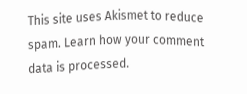This site uses Akismet to reduce spam. Learn how your comment data is processed.